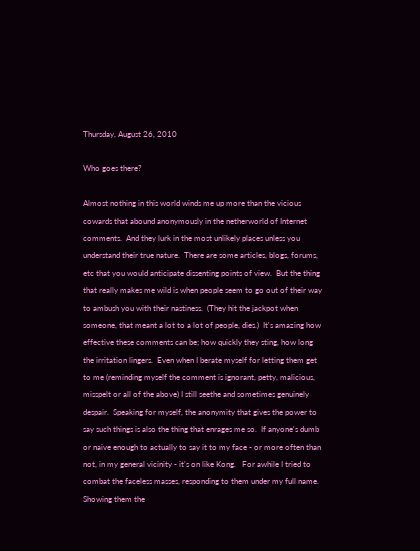Thursday, August 26, 2010

Who goes there?

Almost nothing in this world winds me up more than the vicious cowards that abound anonymously in the netherworld of Internet comments.  And they lurk in the most unlikely places unless you understand their true nature.  There are some articles, blogs, forums, etc that you would anticipate dissenting points of view.  But the thing that really makes me wild is when people seem to go out of their way to ambush you with their nastiness.  (They hit the jackpot when someone, that meant a lot to a lot of people, dies.)  It's amazing how effective these comments can be; how quickly they sting, how long the irritation lingers.  Even when I berate myself for letting them get to me (reminding myself the comment is ignorant, petty, malicious, misspelt or all of the above) I still seethe and sometimes genuinely despair.  Speaking for myself, the anonymity that gives the power to say such things is also the thing that enrages me so.  If anyone's dumb or naive enough to actually to say it to my face - or more often than not, in my general vicinity - it's on like Kong.   For awhile I tried to combat the faceless masses, responding to them under my full name.  Showing them the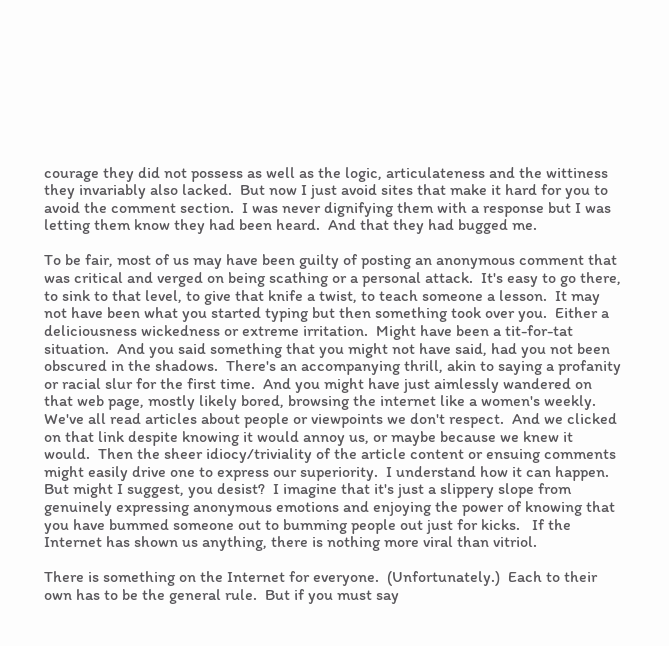courage they did not possess as well as the logic, articulateness and the wittiness they invariably also lacked.  But now I just avoid sites that make it hard for you to avoid the comment section.  I was never dignifying them with a response but I was letting them know they had been heard.  And that they had bugged me.

To be fair, most of us may have been guilty of posting an anonymous comment that was critical and verged on being scathing or a personal attack.  It's easy to go there, to sink to that level, to give that knife a twist, to teach someone a lesson.  It may not have been what you started typing but then something took over you.  Either a deliciousness wickedness or extreme irritation.  Might have been a tit-for-tat situation.  And you said something that you might not have said, had you not been obscured in the shadows.  There's an accompanying thrill, akin to saying a profanity or racial slur for the first time.  And you might have just aimlessly wandered on that web page, mostly likely bored, browsing the internet like a women's weekly.  We've all read articles about people or viewpoints we don't respect.  And we clicked on that link despite knowing it would annoy us, or maybe because we knew it would.  Then the sheer idiocy/triviality of the article content or ensuing comments might easily drive one to express our superiority.  I understand how it can happen.  But might I suggest, you desist?  I imagine that it's just a slippery slope from genuinely expressing anonymous emotions and enjoying the power of knowing that you have bummed someone out to bumming people out just for kicks.   If the Internet has shown us anything, there is nothing more viral than vitriol.

There is something on the Internet for everyone.  (Unfortunately.)  Each to their own has to be the general rule.  But if you must say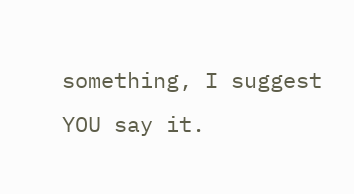something, I suggest YOU say it.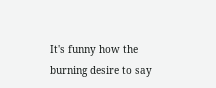It's funny how the burning desire to say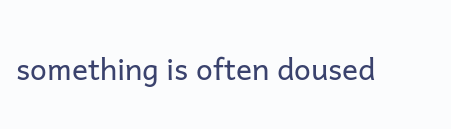something is often doused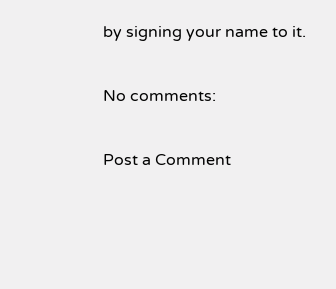by signing your name to it.

No comments:

Post a Comment